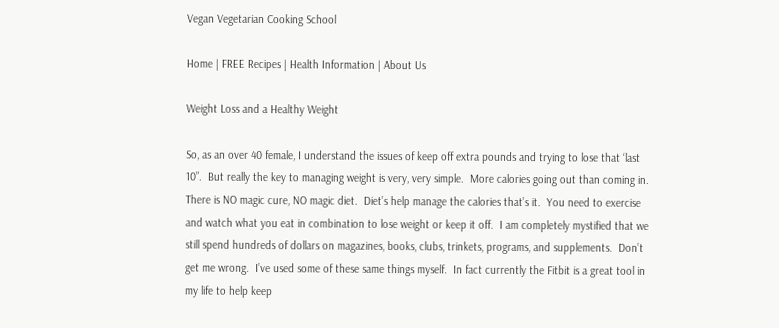Vegan Vegetarian Cooking School

Home | FREE Recipes | Health Information | About Us

Weight Loss and a Healthy Weight

So, as an over 40 female, I understand the issues of keep off extra pounds and trying to lose that ‘last 10”.  But really the key to managing weight is very, very simple.  More calories going out than coming in.  There is NO magic cure, NO magic diet.  Diet’s help manage the calories that’s it.  You need to exercise and watch what you eat in combination to lose weight or keep it off.  I am completely mystified that we still spend hundreds of dollars on magazines, books, clubs, trinkets, programs, and supplements.  Don’t get me wrong.  I’ve used some of these same things myself.  In fact currently the Fitbit is a great tool in my life to help keep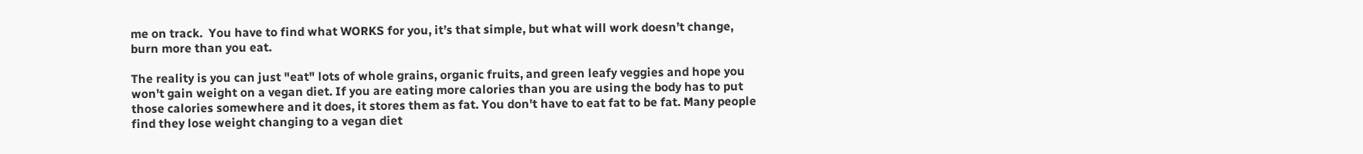me on track.  You have to find what WORKS for you, it’s that simple, but what will work doesn’t change, burn more than you eat.

The reality is you can just "eat" lots of whole grains, organic fruits, and green leafy veggies and hope you won't gain weight on a vegan diet. If you are eating more calories than you are using the body has to put those calories somewhere and it does, it stores them as fat. You don't have to eat fat to be fat. Many people find they lose weight changing to a vegan diet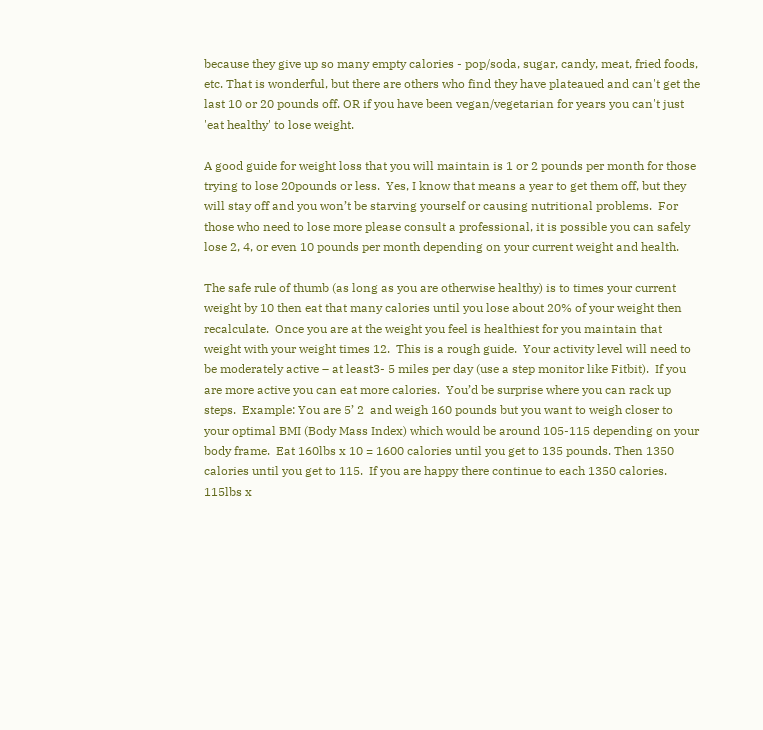because they give up so many empty calories - pop/soda, sugar, candy, meat, fried foods, etc. That is wonderful, but there are others who find they have plateaued and can't get the last 10 or 20 pounds off. OR if you have been vegan/vegetarian for years you can't just 'eat healthy' to lose weight.

A good guide for weight loss that you will maintain is 1 or 2 pounds per month for those trying to lose 20pounds or less.  Yes, I know that means a year to get them off, but they will stay off and you won’t be starving yourself or causing nutritional problems.  For those who need to lose more please consult a professional, it is possible you can safely lose 2, 4, or even 10 pounds per month depending on your current weight and health.

The safe rule of thumb (as long as you are otherwise healthy) is to times your current weight by 10 then eat that many calories until you lose about 20% of your weight then recalculate.  Once you are at the weight you feel is healthiest for you maintain that weight with your weight times 12.  This is a rough guide.  Your activity level will need to be moderately active – at least3- 5 miles per day (use a step monitor like Fitbit).  If you are more active you can eat more calories.  You’d be surprise where you can rack up steps.  Example: You are 5’ 2  and weigh 160 pounds but you want to weigh closer to your optimal BMI (Body Mass Index) which would be around 105-115 depending on your body frame.  Eat 160lbs x 10 = 1600 calories until you get to 135 pounds. Then 1350 calories until you get to 115.  If you are happy there continue to each 1350 calories.  115lbs x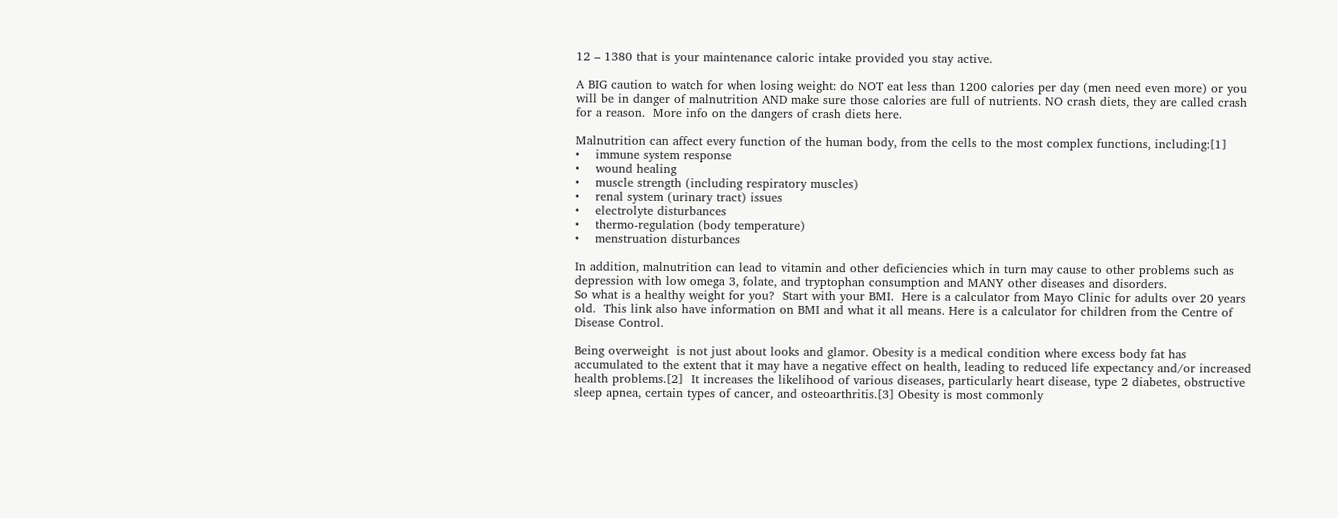12 – 1380 that is your maintenance caloric intake provided you stay active.

A BIG caution to watch for when losing weight: do NOT eat less than 1200 calories per day (men need even more) or you will be in danger of malnutrition AND make sure those calories are full of nutrients. NO crash diets, they are called crash for a reason.  More info on the dangers of crash diets here.

Malnutrition can affect every function of the human body, from the cells to the most complex functions, including:[1]
•    immune system response
•    wound healing
•    muscle strength (including respiratory muscles)
•    renal system (urinary tract) issues
•    electrolyte disturbances
•    thermo-regulation (body temperature)
•    menstruation disturbances

In addition, malnutrition can lead to vitamin and other deficiencies which in turn may cause to other problems such as depression with low omega 3, folate, and tryptophan consumption and MANY other diseases and disorders.
So what is a healthy weight for you?  Start with your BMI.  Here is a calculator from Mayo Clinic for adults over 20 years old.  This link also have information on BMI and what it all means. Here is a calculator for children from the Centre of Disease Control.

Being overweight  is not just about looks and glamor. Obesity is a medical condition where excess body fat has accumulated to the extent that it may have a negative effect on health, leading to reduced life expectancy and/or increased health problems.[2]  It increases the likelihood of various diseases, particularly heart disease, type 2 diabetes, obstructive sleep apnea, certain types of cancer, and osteoarthritis.[3] Obesity is most commonly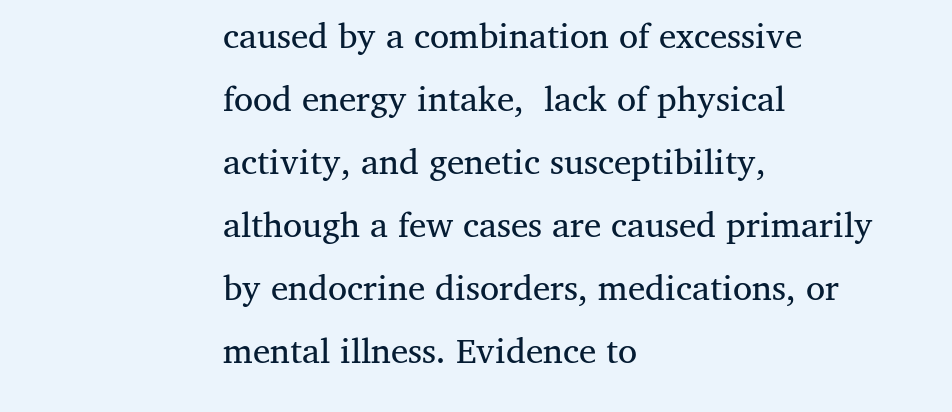caused by a combination of excessive food energy intake,  lack of physical activity, and genetic susceptibility, although a few cases are caused primarily by endocrine disorders, medications, or mental illness. Evidence to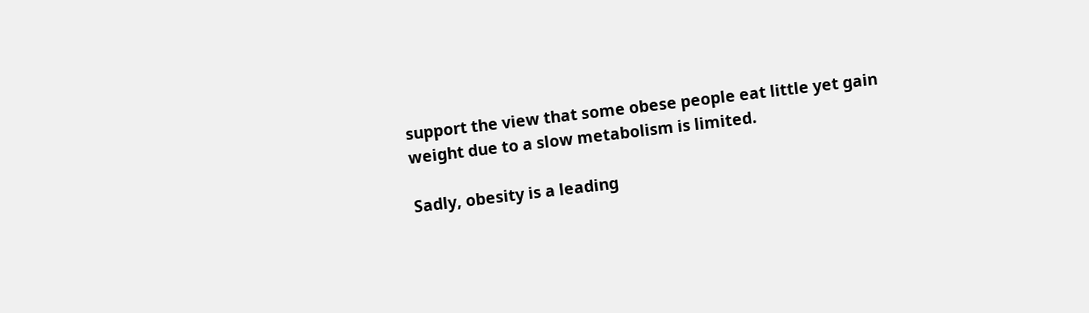support the view that some obese people eat little yet gain weight due to a slow metabolism is limited.

Sadly, obesity is a leading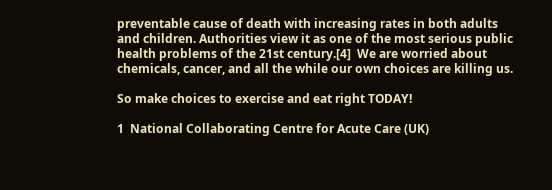preventable cause of death with increasing rates in both adults and children. Authorities view it as one of the most serious public health problems of the 21st century.[4]  We are worried about chemicals, cancer, and all the while our own choices are killing us.

So make choices to exercise and eat right TODAY!

1  National Collaborating Centre for Acute Care (UK)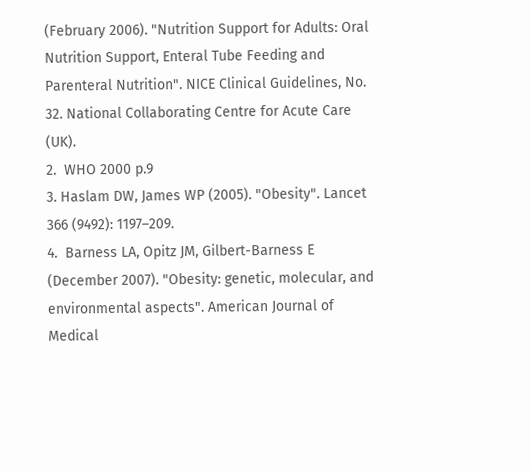(February 2006). "Nutrition Support for Adults: Oral Nutrition Support, Enteral Tube Feeding and Parenteral Nutrition". NICE Clinical Guidelines, No. 32. National Collaborating Centre for Acute Care (UK).
2.  WHO 2000 p.9
3. Haslam DW, James WP (2005). "Obesity". Lancet 366 (9492): 1197–209.
4.  Barness LA, Opitz JM, Gilbert-Barness E (December 2007). "Obesity: genetic, molecular, and environmental aspects". American Journal of Medical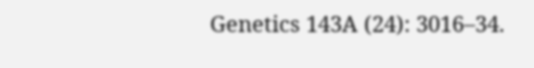Genetics 143A (24): 3016–34.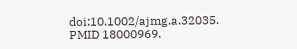doi:10.1002/ajmg.a.32035. PMID 18000969.